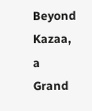Beyond Kazaa, a Grand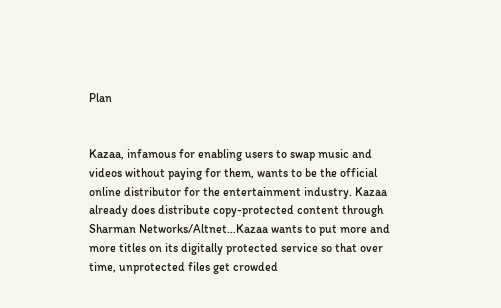Plan


Kazaa, infamous for enabling users to swap music and videos without paying for them, wants to be the official online distributor for the entertainment industry. Kazaa already does distribute copy-protected content through Sharman Networks/Altnet…Kazaa wants to put more and more titles on its digitally protected service so that over time, unprotected files get crowded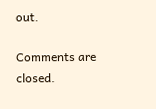out.

Comments are closed.